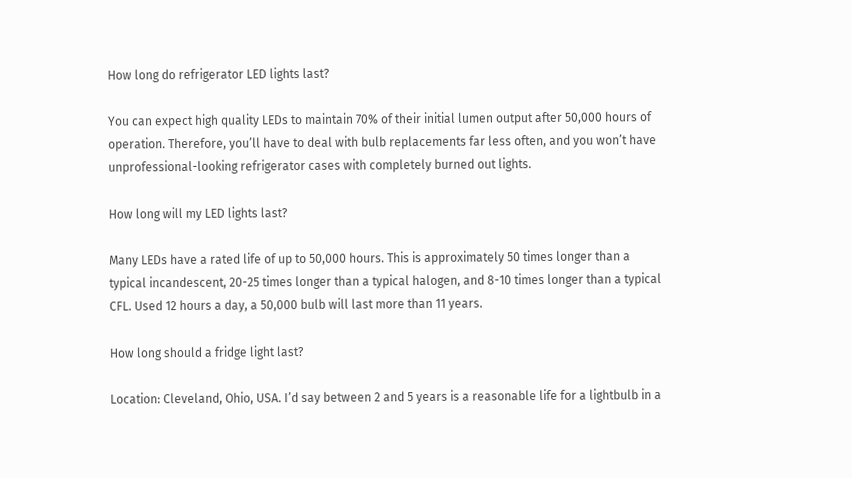How long do refrigerator LED lights last?

You can expect high quality LEDs to maintain 70% of their initial lumen output after 50,000 hours of operation. Therefore, you’ll have to deal with bulb replacements far less often, and you won’t have unprofessional-looking refrigerator cases with completely burned out lights.

How long will my LED lights last?

Many LEDs have a rated life of up to 50,000 hours. This is approximately 50 times longer than a typical incandescent, 20-25 times longer than a typical halogen, and 8-10 times longer than a typical CFL. Used 12 hours a day, a 50,000 bulb will last more than 11 years.

How long should a fridge light last?

Location: Cleveland, Ohio, USA. I’d say between 2 and 5 years is a reasonable life for a lightbulb in a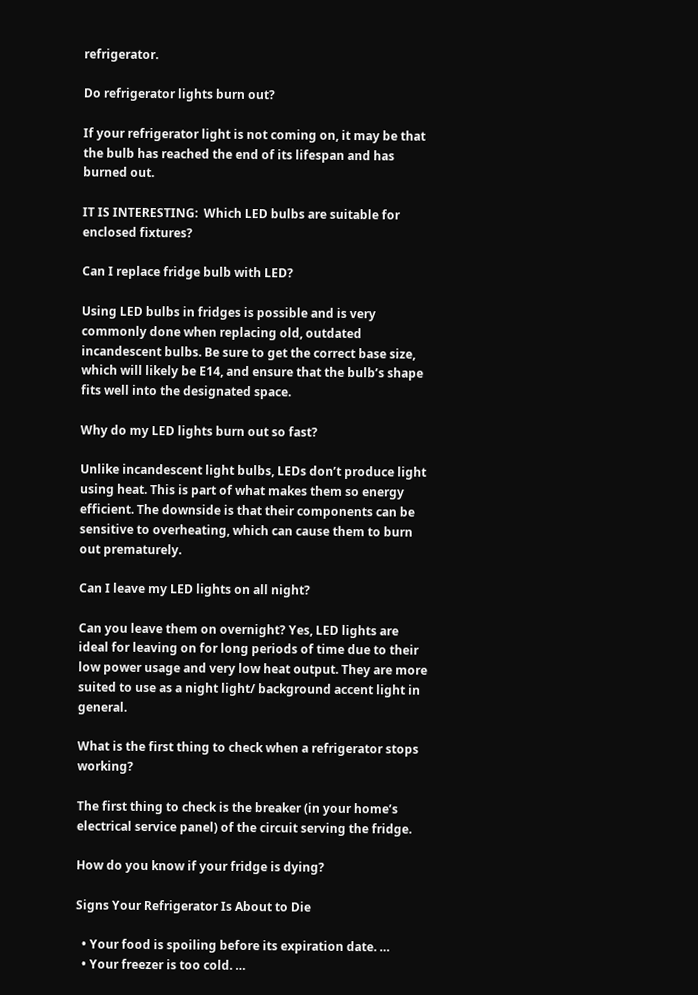refrigerator.

Do refrigerator lights burn out?

If your refrigerator light is not coming on, it may be that the bulb has reached the end of its lifespan and has burned out.

IT IS INTERESTING:  Which LED bulbs are suitable for enclosed fixtures?

Can I replace fridge bulb with LED?

Using LED bulbs in fridges is possible and is very commonly done when replacing old, outdated incandescent bulbs. Be sure to get the correct base size, which will likely be E14, and ensure that the bulb’s shape fits well into the designated space.

Why do my LED lights burn out so fast?

Unlike incandescent light bulbs, LEDs don’t produce light using heat. This is part of what makes them so energy efficient. The downside is that their components can be sensitive to overheating, which can cause them to burn out prematurely.

Can I leave my LED lights on all night?

Can you leave them on overnight? Yes, LED lights are ideal for leaving on for long periods of time due to their low power usage and very low heat output. They are more suited to use as a night light/ background accent light in general.

What is the first thing to check when a refrigerator stops working?

The first thing to check is the breaker (in your home’s electrical service panel) of the circuit serving the fridge.

How do you know if your fridge is dying?

Signs Your Refrigerator Is About to Die

  • Your food is spoiling before its expiration date. …
  • Your freezer is too cold. …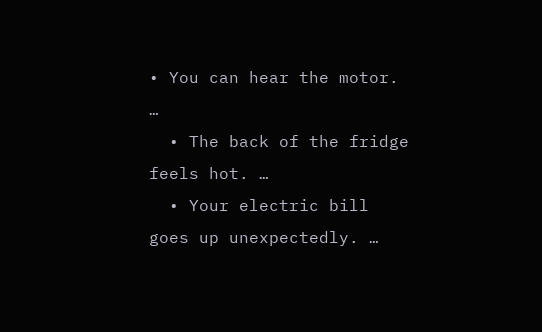• You can hear the motor. …
  • The back of the fridge feels hot. …
  • Your electric bill goes up unexpectedly. …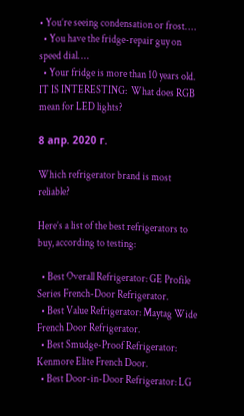• You’re seeing condensation or frost. …
  • You have the fridge-repair guy on speed dial. …
  • Your fridge is more than 10 years old.
IT IS INTERESTING:  What does RGB mean for LED lights?

8 апр. 2020 г.

Which refrigerator brand is most reliable?

Here’s a list of the best refrigerators to buy, according to testing:

  • Best Overall Refrigerator: GE Profile Series French-Door Refrigerator.
  • Best Value Refrigerator: Maytag Wide French Door Refrigerator.
  • Best Smudge-Proof Refrigerator: Kenmore Elite French Door.
  • Best Door-in-Door Refrigerator: LG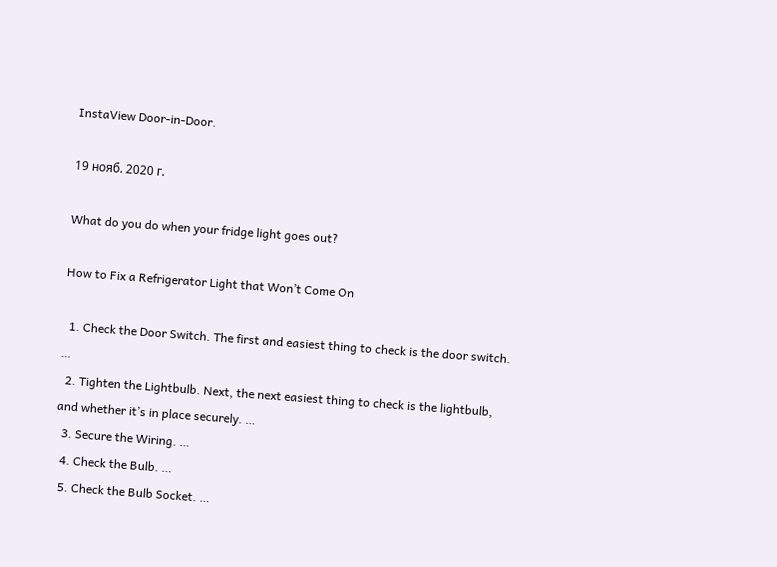InstaView Door-in-Door.

19 нояб. 2020 г.

What do you do when your fridge light goes out?

How to Fix a Refrigerator Light that Won’t Come On

  1. Check the Door Switch. The first and easiest thing to check is the door switch. …
  2. Tighten the Lightbulb. Next, the next easiest thing to check is the lightbulb, and whether it’s in place securely. …
  3. Secure the Wiring. …
  4. Check the Bulb. …
  5. Check the Bulb Socket. …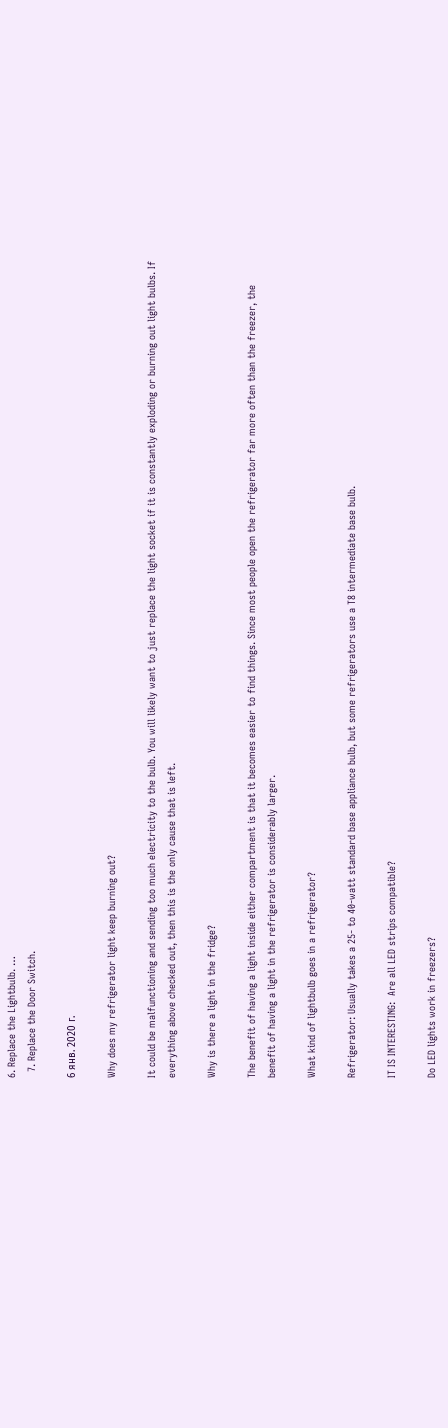6. Replace the Lightbulb. …
  7. Replace the Door Switch.

6 янв. 2020 г.

Why does my refrigerator light keep burning out?

It could be malfunctioning and sending too much electricity to the bulb. You will likely want to just replace the light socket if it is constantly exploding or burning out light bulbs. If everything above checked out, then this is the only cause that is left.

Why is there a light in the fridge?

The benefit of having a light inside either compartment is that it becomes easier to find things. Since most people open the refrigerator far more often than the freezer, the benefit of having a light in the refrigerator is considerably larger.

What kind of lightbulb goes in a refrigerator?

Refrigerator: Usually takes a 25- to 40-watt standard base appliance bulb, but some refrigerators use a T8 intermediate base bulb.

IT IS INTERESTING:  Are all LED strips compatible?

Do LED lights work in freezers?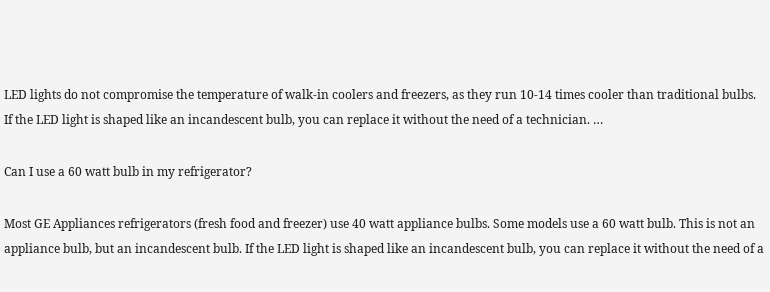LED lights do not compromise the temperature of walk-in coolers and freezers, as they run 10-14 times cooler than traditional bulbs. If the LED light is shaped like an incandescent bulb, you can replace it without the need of a technician. …

Can I use a 60 watt bulb in my refrigerator?

Most GE Appliances refrigerators (fresh food and freezer) use 40 watt appliance bulbs. Some models use a 60 watt bulb. This is not an appliance bulb, but an incandescent bulb. If the LED light is shaped like an incandescent bulb, you can replace it without the need of a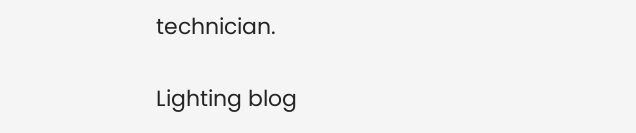technician.

Lighting blog